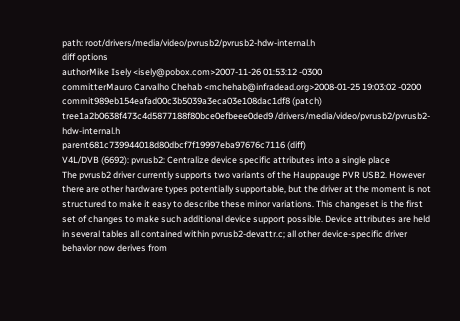path: root/drivers/media/video/pvrusb2/pvrusb2-hdw-internal.h
diff options
authorMike Isely <isely@pobox.com>2007-11-26 01:53:12 -0300
committerMauro Carvalho Chehab <mchehab@infradead.org>2008-01-25 19:03:02 -0200
commit989eb154eafad00c3b5039a3eca03e108dac1df8 (patch)
tree1a2b0638f473c4d5877188f80bce0efbeee0ded9 /drivers/media/video/pvrusb2/pvrusb2-hdw-internal.h
parent681c739944018d80dbcf7f19997eba97676c7116 (diff)
V4L/DVB (6692): pvrusb2: Centralize device specific attributes into a single place
The pvrusb2 driver currently supports two variants of the Hauppauge PVR USB2. However there are other hardware types potentially supportable, but the driver at the moment is not structured to make it easy to describe these minor variations. This changeset is the first set of changes to make such additional device support possible. Device attributes are held in several tables all contained within pvrusb2-devattr.c; all other device-specific driver behavior now derives from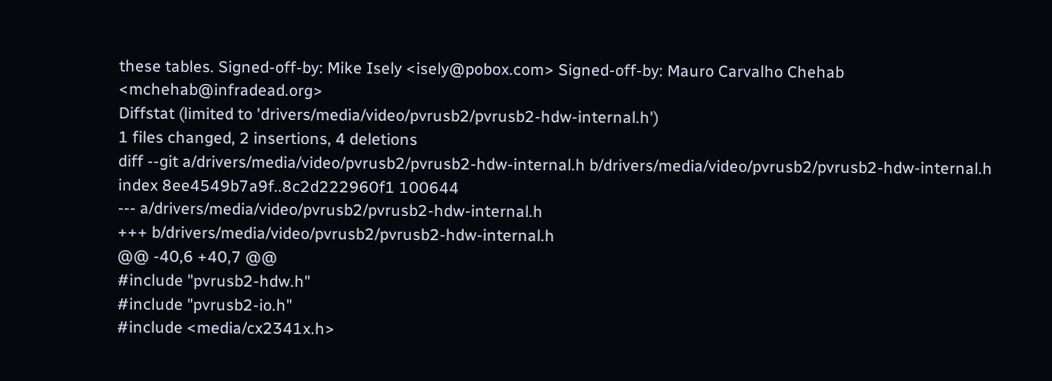these tables. Signed-off-by: Mike Isely <isely@pobox.com> Signed-off-by: Mauro Carvalho Chehab <mchehab@infradead.org>
Diffstat (limited to 'drivers/media/video/pvrusb2/pvrusb2-hdw-internal.h')
1 files changed, 2 insertions, 4 deletions
diff --git a/drivers/media/video/pvrusb2/pvrusb2-hdw-internal.h b/drivers/media/video/pvrusb2/pvrusb2-hdw-internal.h
index 8ee4549b7a9f..8c2d222960f1 100644
--- a/drivers/media/video/pvrusb2/pvrusb2-hdw-internal.h
+++ b/drivers/media/video/pvrusb2/pvrusb2-hdw-internal.h
@@ -40,6 +40,7 @@
#include "pvrusb2-hdw.h"
#include "pvrusb2-io.h"
#include <media/cx2341x.h>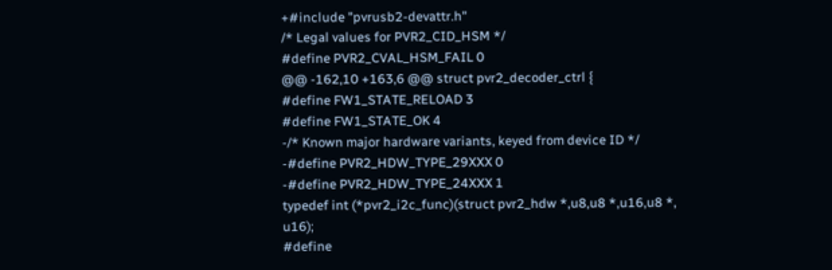+#include "pvrusb2-devattr.h"
/* Legal values for PVR2_CID_HSM */
#define PVR2_CVAL_HSM_FAIL 0
@@ -162,10 +163,6 @@ struct pvr2_decoder_ctrl {
#define FW1_STATE_RELOAD 3
#define FW1_STATE_OK 4
-/* Known major hardware variants, keyed from device ID */
-#define PVR2_HDW_TYPE_29XXX 0
-#define PVR2_HDW_TYPE_24XXX 1
typedef int (*pvr2_i2c_func)(struct pvr2_hdw *,u8,u8 *,u16,u8 *, u16);
#define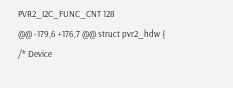PVR2_I2C_FUNC_CNT 128
@@ -179,6 +176,7 @@ struct pvr2_hdw {
/* Device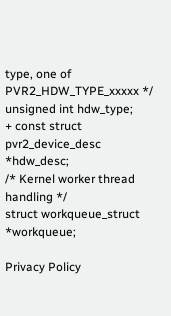type, one of PVR2_HDW_TYPE_xxxxx */
unsigned int hdw_type;
+ const struct pvr2_device_desc *hdw_desc;
/* Kernel worker thread handling */
struct workqueue_struct *workqueue;

Privacy Policy